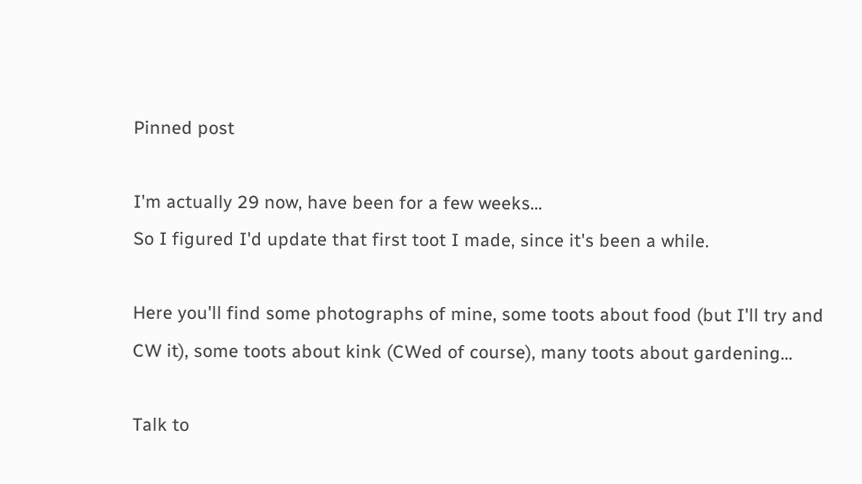Pinned post

I'm actually 29 now, have been for a few weeks...
So I figured I'd update that first toot I made, since it's been a while.

Here you'll find some photographs of mine, some toots about food (but I'll try and CW it), some toots about kink (CWed of course), many toots about gardening...

Talk to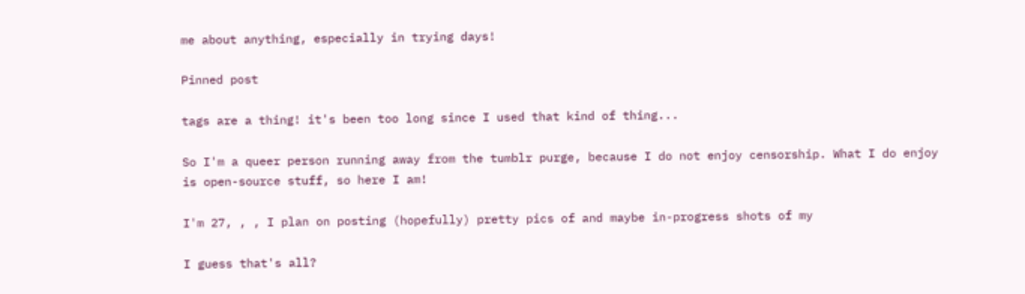me about anything, especially in trying days!

Pinned post

tags are a thing! it's been too long since I used that kind of thing...

So I'm a queer person running away from the tumblr purge, because I do not enjoy censorship. What I do enjoy is open-source stuff, so here I am!

I'm 27, , , I plan on posting (hopefully) pretty pics of and maybe in-progress shots of my

I guess that's all?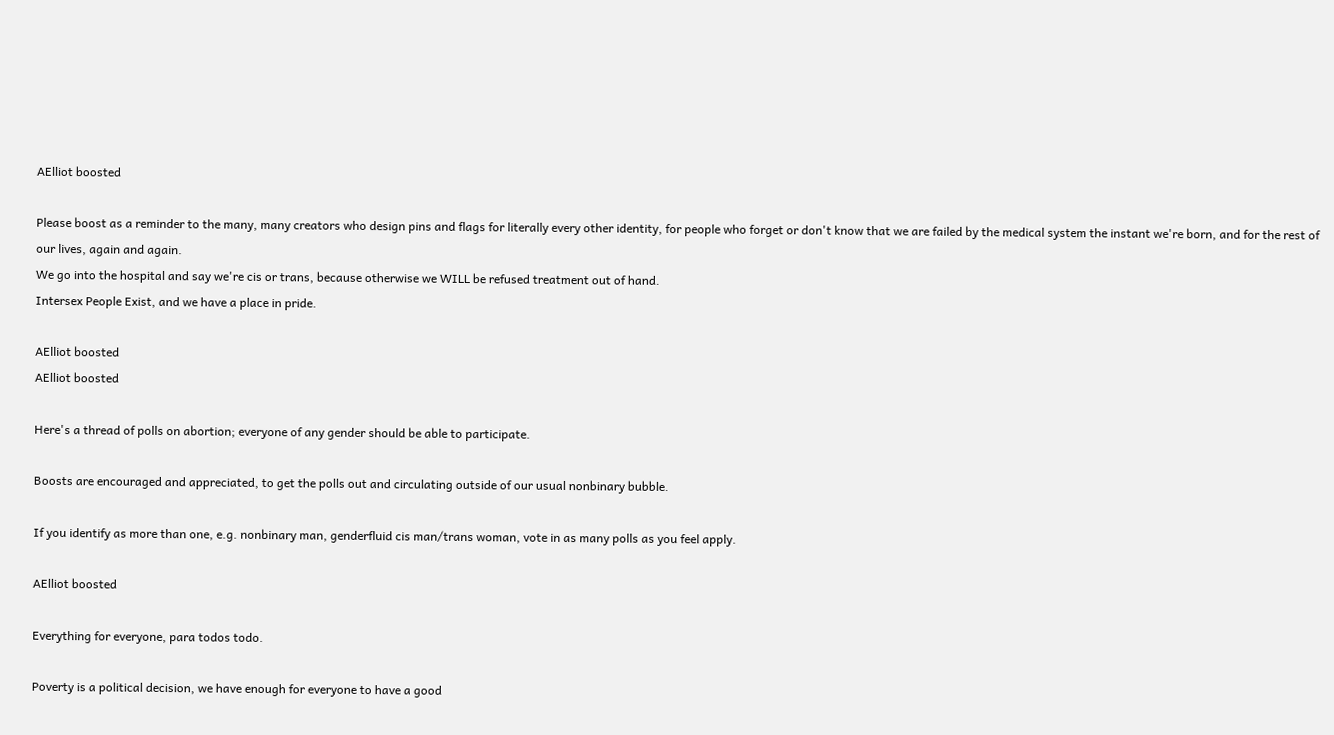AElliot boosted

Please boost as a reminder to the many, many creators who design pins and flags for literally every other identity, for people who forget or don't know that we are failed by the medical system the instant we're born, and for the rest of our lives, again and again.
We go into the hospital and say we're cis or trans, because otherwise we WILL be refused treatment out of hand.
Intersex People Exist, and we have a place in pride.

AElliot boosted
AElliot boosted

Here's a thread of polls on abortion; everyone of any gender should be able to participate.

Boosts are encouraged and appreciated, to get the polls out and circulating outside of our usual nonbinary bubble.

If you identify as more than one, e.g. nonbinary man, genderfluid cis man/trans woman, vote in as many polls as you feel apply.

AElliot boosted

Everything for everyone, para todos todo.

Poverty is a political decision, we have enough for everyone to have a good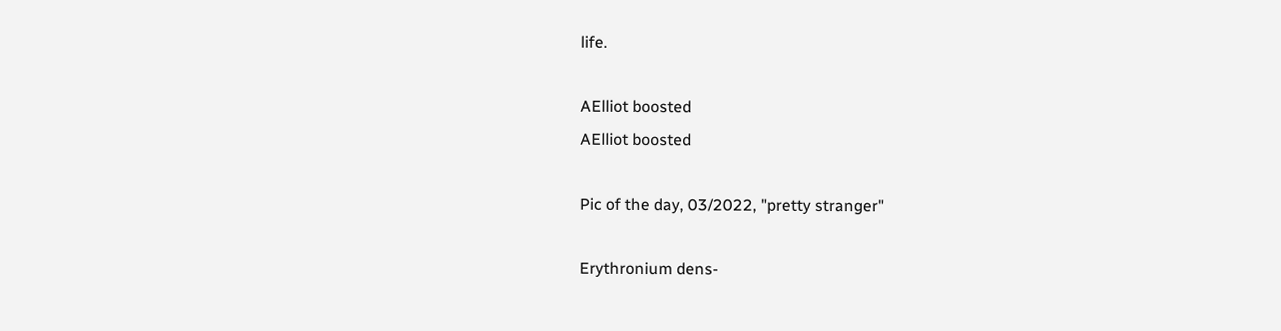life.

AElliot boosted
AElliot boosted

Pic of the day, 03/2022, "pretty stranger"

Erythronium dens-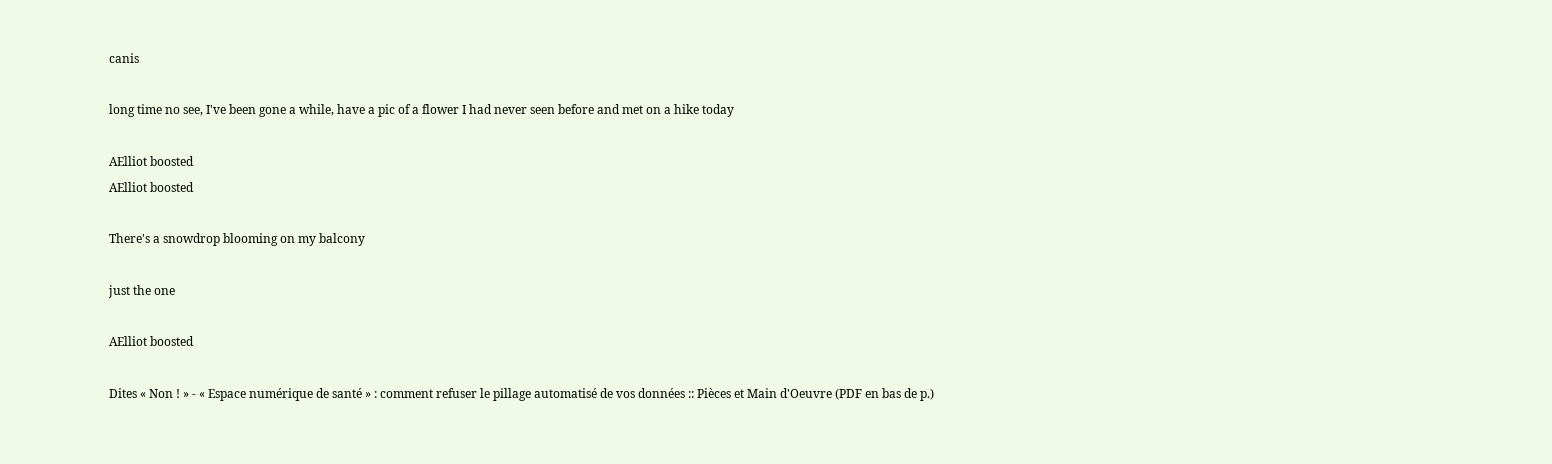canis

long time no see, I've been gone a while, have a pic of a flower I had never seen before and met on a hike today

AElliot boosted
AElliot boosted

There's a snowdrop blooming on my balcony

just the one

AElliot boosted

Dites « Non ! » - « Espace numérique de santé » : comment refuser le pillage automatisé de vos données :: Pièces et Main d'Oeuvre (PDF en bas de p.)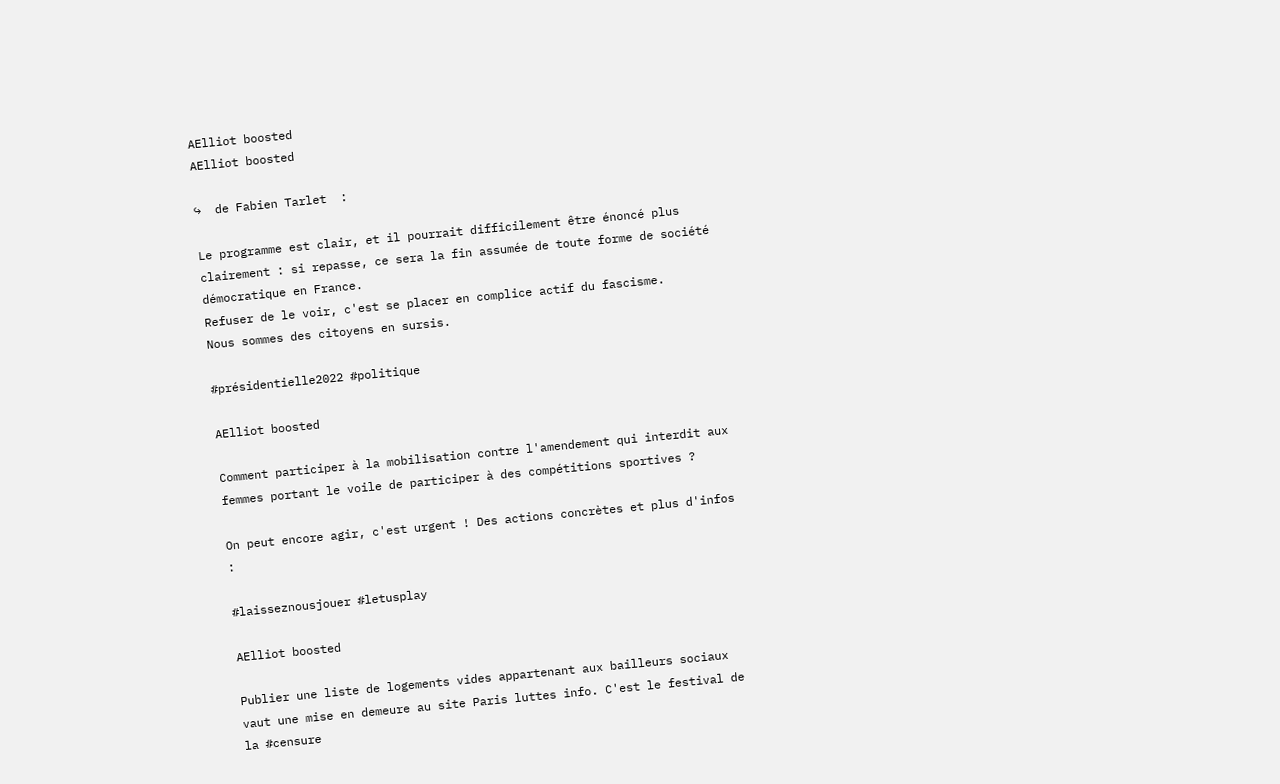AElliot boosted
AElliot boosted

↪  de Fabien Tarlet  :

Le programme est clair, et il pourrait difficilement être énoncé plus clairement : si repasse, ce sera la fin assumée de toute forme de société démocratique en France.
Refuser de le voir, c'est se placer en complice actif du fascisme.
Nous sommes des citoyens en sursis.

#présidentielle2022 #politique

AElliot boosted

Comment participer à la mobilisation contre l'amendement qui interdit aux femmes portant le voile de participer à des compétitions sportives ?

On peut encore agir, c'est urgent ! Des actions concrètes et plus d'infos :

#laisseznousjouer #letusplay

AElliot boosted

Publier une liste de logements vides appartenant aux bailleurs sociaux vaut une mise en demeure au site Paris luttes info. C'est le festival de la #censure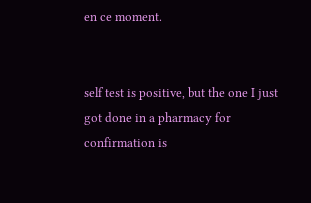en ce moment.


self test is positive, but the one I just got done in a pharmacy for confirmation is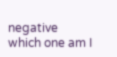negative
which one am I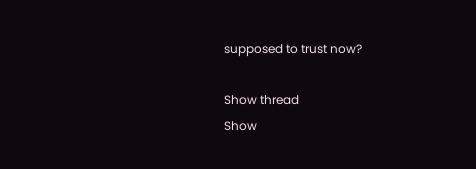supposed to trust now?

Show thread
Show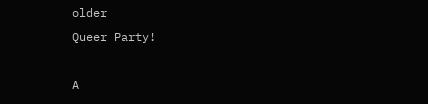older
Queer Party!

A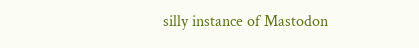silly instance of Mastodon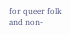for queer folk and non-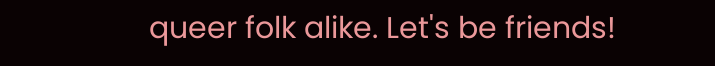queer folk alike. Let's be friends!